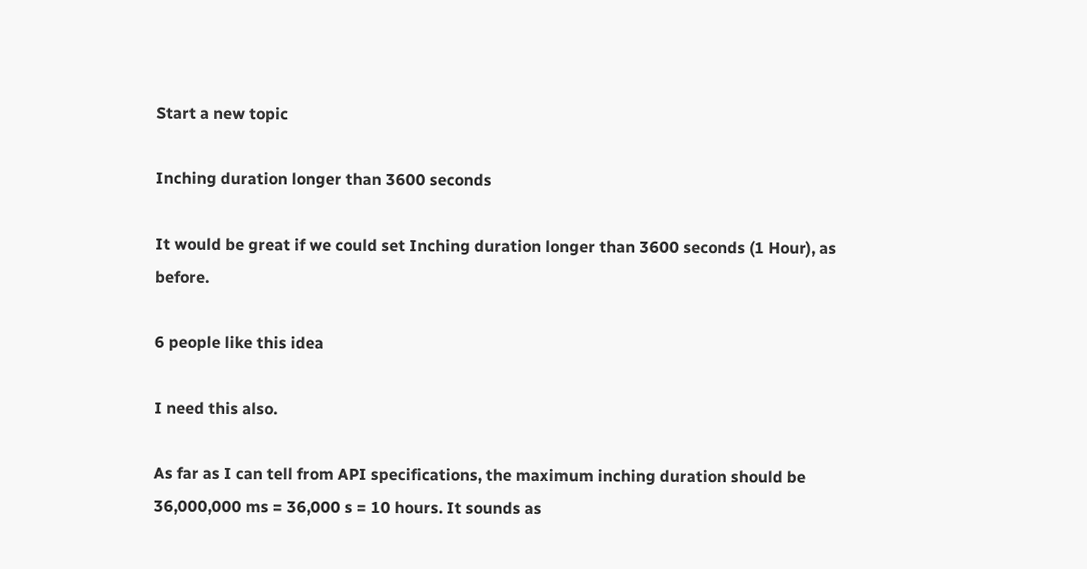Start a new topic

Inching duration longer than 3600 seconds

It would be great if we could set Inching duration longer than 3600 seconds (1 Hour), as before.

6 people like this idea

I need this also.

As far as I can tell from API specifications, the maximum inching duration should be 36,000,000 ms = 36,000 s = 10 hours. It sounds as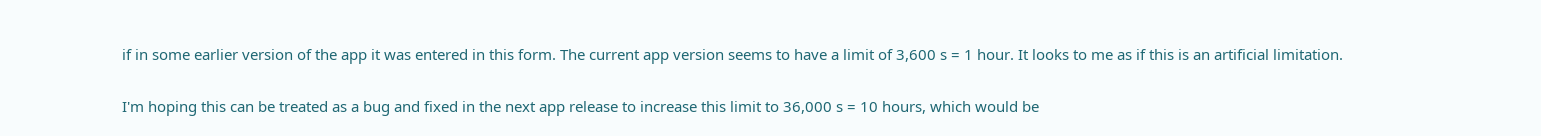if in some earlier version of the app it was entered in this form. The current app version seems to have a limit of 3,600 s = 1 hour. It looks to me as if this is an artificial limitation.

I'm hoping this can be treated as a bug and fixed in the next app release to increase this limit to 36,000 s = 10 hours, which would be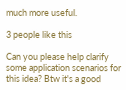much more useful.

3 people like this

Can you please help clarify some application scenarios for this idea? Btw it's a good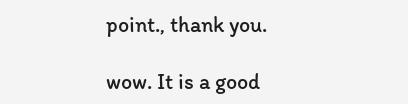point., thank you.

wow. It is a good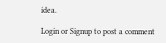idea.

Login or Signup to post a comment